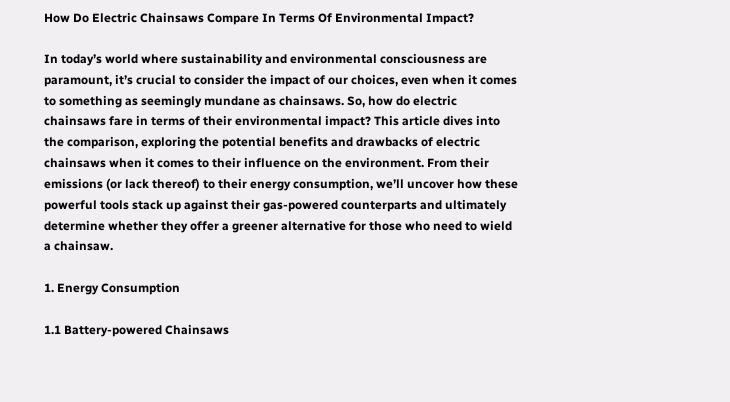How Do Electric Chainsaws Compare In Terms Of Environmental Impact?

In today’s world where sustainability and environmental consciousness are paramount, it’s crucial to consider the impact of our choices, even when it comes to something as seemingly mundane as chainsaws. So, how do electric chainsaws fare in terms of their environmental impact? This article dives into the comparison, exploring the potential benefits and drawbacks of electric chainsaws when it comes to their influence on the environment. From their emissions (or lack thereof) to their energy consumption, we’ll uncover how these powerful tools stack up against their gas-powered counterparts and ultimately determine whether they offer a greener alternative for those who need to wield a chainsaw.

1. Energy Consumption

1.1 Battery-powered Chainsaws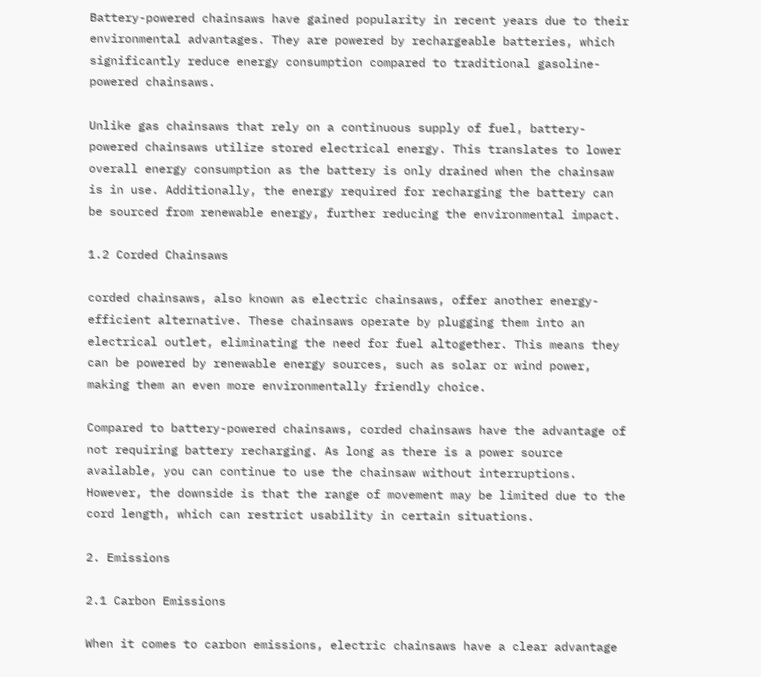Battery-powered chainsaws have gained popularity in recent years due to their environmental advantages. They are powered by rechargeable batteries, which significantly reduce energy consumption compared to traditional gasoline-powered chainsaws.

Unlike gas chainsaws that rely on a continuous supply of fuel, battery-powered chainsaws utilize stored electrical energy. This translates to lower overall energy consumption as the battery is only drained when the chainsaw is in use. Additionally, the energy required for recharging the battery can be sourced from renewable energy, further reducing the environmental impact.

1.2 Corded Chainsaws

corded chainsaws, also known as electric chainsaws, offer another energy-efficient alternative. These chainsaws operate by plugging them into an electrical outlet, eliminating the need for fuel altogether. This means they can be powered by renewable energy sources, such as solar or wind power, making them an even more environmentally friendly choice.

Compared to battery-powered chainsaws, corded chainsaws have the advantage of not requiring battery recharging. As long as there is a power source available, you can continue to use the chainsaw without interruptions. However, the downside is that the range of movement may be limited due to the cord length, which can restrict usability in certain situations.

2. Emissions

2.1 Carbon Emissions

When it comes to carbon emissions, electric chainsaws have a clear advantage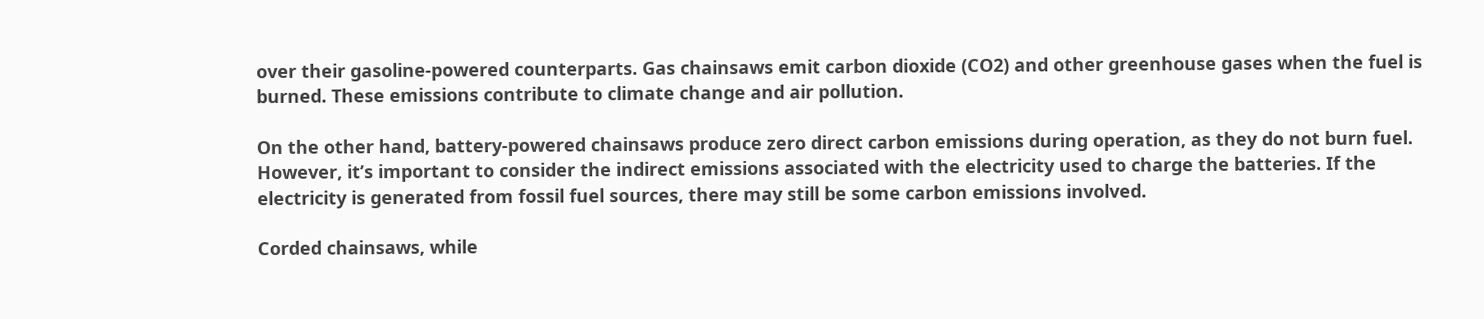over their gasoline-powered counterparts. Gas chainsaws emit carbon dioxide (CO2) and other greenhouse gases when the fuel is burned. These emissions contribute to climate change and air pollution.

On the other hand, battery-powered chainsaws produce zero direct carbon emissions during operation, as they do not burn fuel. However, it’s important to consider the indirect emissions associated with the electricity used to charge the batteries. If the electricity is generated from fossil fuel sources, there may still be some carbon emissions involved.

Corded chainsaws, while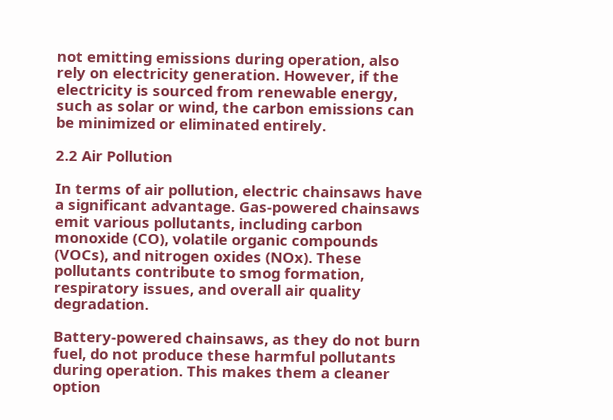not emitting emissions during operation, also rely on electricity generation. However, if the electricity is sourced from renewable energy, such as solar or wind, the carbon emissions can be minimized or eliminated entirely.

2.2 Air Pollution

In terms of air pollution, electric chainsaws have a significant advantage. Gas-powered chainsaws emit various pollutants, including carbon monoxide (CO), volatile organic compounds (VOCs), and nitrogen oxides (NOx). These pollutants contribute to smog formation, respiratory issues, and overall air quality degradation.

Battery-powered chainsaws, as they do not burn fuel, do not produce these harmful pollutants during operation. This makes them a cleaner option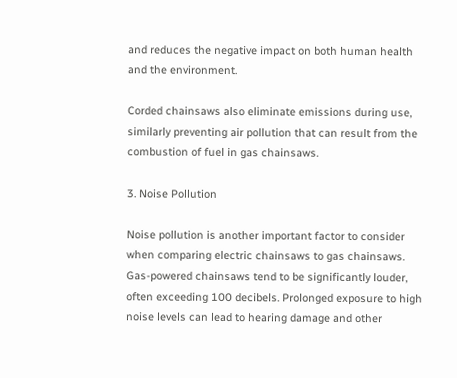and reduces the negative impact on both human health and the environment.

Corded chainsaws also eliminate emissions during use, similarly preventing air pollution that can result from the combustion of fuel in gas chainsaws.

3. Noise Pollution

Noise pollution is another important factor to consider when comparing electric chainsaws to gas chainsaws. Gas-powered chainsaws tend to be significantly louder, often exceeding 100 decibels. Prolonged exposure to high noise levels can lead to hearing damage and other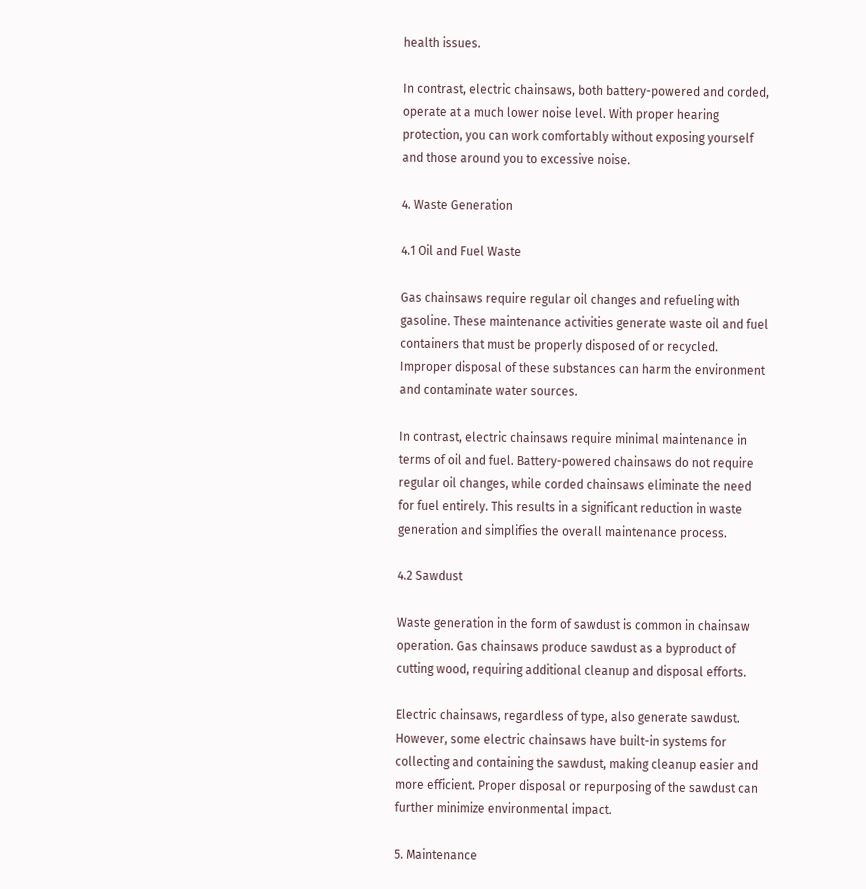health issues.

In contrast, electric chainsaws, both battery-powered and corded, operate at a much lower noise level. With proper hearing protection, you can work comfortably without exposing yourself and those around you to excessive noise.

4. Waste Generation

4.1 Oil and Fuel Waste

Gas chainsaws require regular oil changes and refueling with gasoline. These maintenance activities generate waste oil and fuel containers that must be properly disposed of or recycled. Improper disposal of these substances can harm the environment and contaminate water sources.

In contrast, electric chainsaws require minimal maintenance in terms of oil and fuel. Battery-powered chainsaws do not require regular oil changes, while corded chainsaws eliminate the need for fuel entirely. This results in a significant reduction in waste generation and simplifies the overall maintenance process.

4.2 Sawdust

Waste generation in the form of sawdust is common in chainsaw operation. Gas chainsaws produce sawdust as a byproduct of cutting wood, requiring additional cleanup and disposal efforts.

Electric chainsaws, regardless of type, also generate sawdust. However, some electric chainsaws have built-in systems for collecting and containing the sawdust, making cleanup easier and more efficient. Proper disposal or repurposing of the sawdust can further minimize environmental impact.

5. Maintenance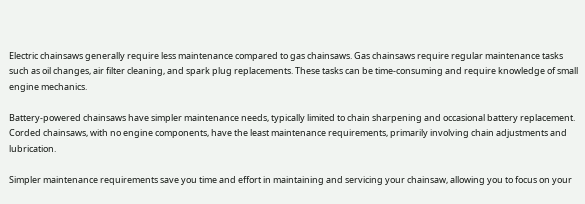Electric chainsaws generally require less maintenance compared to gas chainsaws. Gas chainsaws require regular maintenance tasks such as oil changes, air filter cleaning, and spark plug replacements. These tasks can be time-consuming and require knowledge of small engine mechanics.

Battery-powered chainsaws have simpler maintenance needs, typically limited to chain sharpening and occasional battery replacement. Corded chainsaws, with no engine components, have the least maintenance requirements, primarily involving chain adjustments and lubrication.

Simpler maintenance requirements save you time and effort in maintaining and servicing your chainsaw, allowing you to focus on your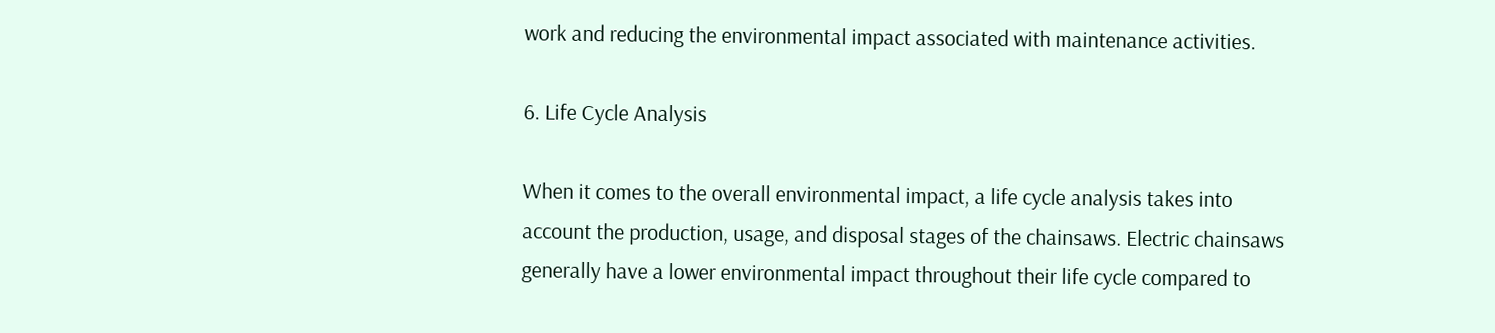work and reducing the environmental impact associated with maintenance activities.

6. Life Cycle Analysis

When it comes to the overall environmental impact, a life cycle analysis takes into account the production, usage, and disposal stages of the chainsaws. Electric chainsaws generally have a lower environmental impact throughout their life cycle compared to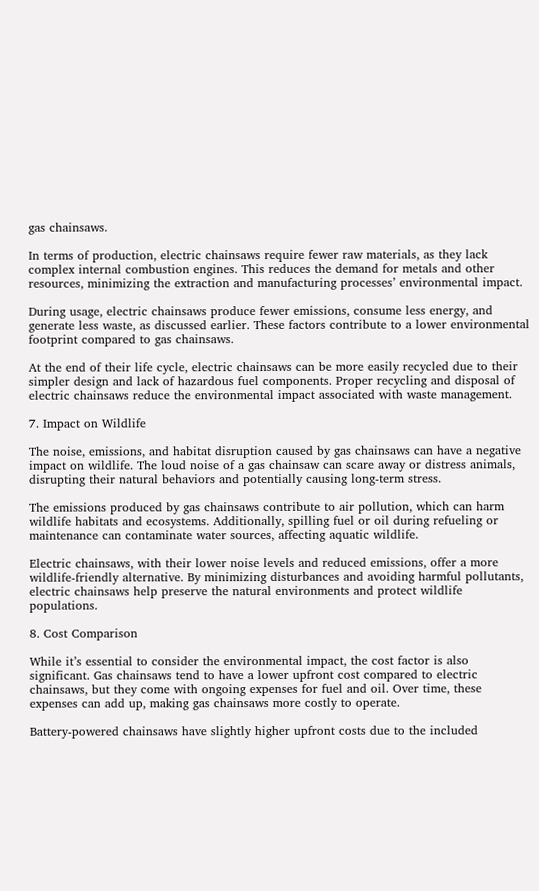gas chainsaws.

In terms of production, electric chainsaws require fewer raw materials, as they lack complex internal combustion engines. This reduces the demand for metals and other resources, minimizing the extraction and manufacturing processes’ environmental impact.

During usage, electric chainsaws produce fewer emissions, consume less energy, and generate less waste, as discussed earlier. These factors contribute to a lower environmental footprint compared to gas chainsaws.

At the end of their life cycle, electric chainsaws can be more easily recycled due to their simpler design and lack of hazardous fuel components. Proper recycling and disposal of electric chainsaws reduce the environmental impact associated with waste management.

7. Impact on Wildlife

The noise, emissions, and habitat disruption caused by gas chainsaws can have a negative impact on wildlife. The loud noise of a gas chainsaw can scare away or distress animals, disrupting their natural behaviors and potentially causing long-term stress.

The emissions produced by gas chainsaws contribute to air pollution, which can harm wildlife habitats and ecosystems. Additionally, spilling fuel or oil during refueling or maintenance can contaminate water sources, affecting aquatic wildlife.

Electric chainsaws, with their lower noise levels and reduced emissions, offer a more wildlife-friendly alternative. By minimizing disturbances and avoiding harmful pollutants, electric chainsaws help preserve the natural environments and protect wildlife populations.

8. Cost Comparison

While it’s essential to consider the environmental impact, the cost factor is also significant. Gas chainsaws tend to have a lower upfront cost compared to electric chainsaws, but they come with ongoing expenses for fuel and oil. Over time, these expenses can add up, making gas chainsaws more costly to operate.

Battery-powered chainsaws have slightly higher upfront costs due to the included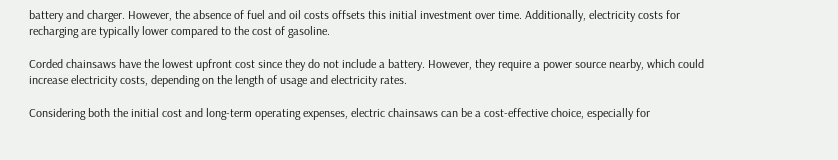battery and charger. However, the absence of fuel and oil costs offsets this initial investment over time. Additionally, electricity costs for recharging are typically lower compared to the cost of gasoline.

Corded chainsaws have the lowest upfront cost since they do not include a battery. However, they require a power source nearby, which could increase electricity costs, depending on the length of usage and electricity rates.

Considering both the initial cost and long-term operating expenses, electric chainsaws can be a cost-effective choice, especially for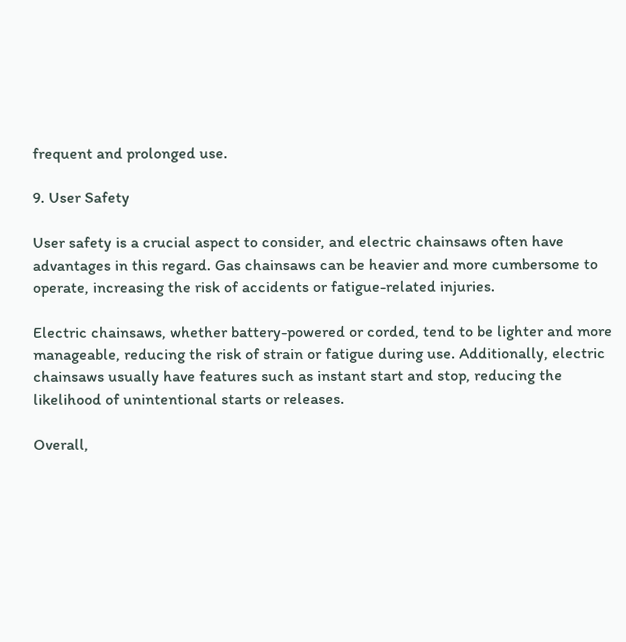frequent and prolonged use.

9. User Safety

User safety is a crucial aspect to consider, and electric chainsaws often have advantages in this regard. Gas chainsaws can be heavier and more cumbersome to operate, increasing the risk of accidents or fatigue-related injuries.

Electric chainsaws, whether battery-powered or corded, tend to be lighter and more manageable, reducing the risk of strain or fatigue during use. Additionally, electric chainsaws usually have features such as instant start and stop, reducing the likelihood of unintentional starts or releases.

Overall,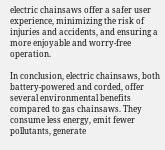electric chainsaws offer a safer user experience, minimizing the risk of injuries and accidents, and ensuring a more enjoyable and worry-free operation.

In conclusion, electric chainsaws, both battery-powered and corded, offer several environmental benefits compared to gas chainsaws. They consume less energy, emit fewer pollutants, generate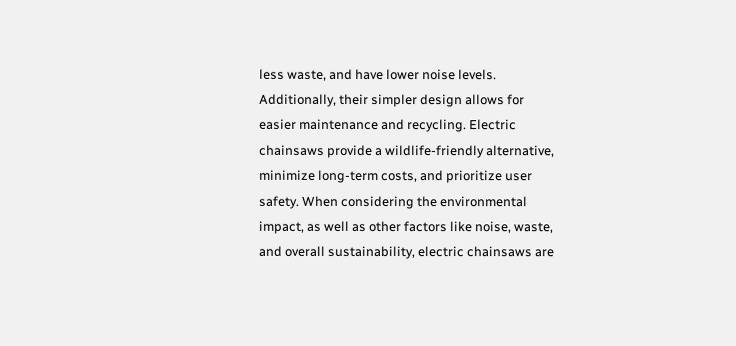less waste, and have lower noise levels. Additionally, their simpler design allows for easier maintenance and recycling. Electric chainsaws provide a wildlife-friendly alternative, minimize long-term costs, and prioritize user safety. When considering the environmental impact, as well as other factors like noise, waste, and overall sustainability, electric chainsaws are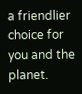a friendlier choice for you and the planet.